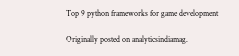Top 9 python frameworks for game development

Originally posted on analyticsindiamag.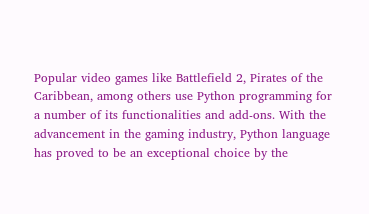Popular video games like Battlefield 2, Pirates of the Caribbean, among others use Python programming for a number of its functionalities and add-ons. With the advancement in the gaming industry, Python language has proved to be an exceptional choice by the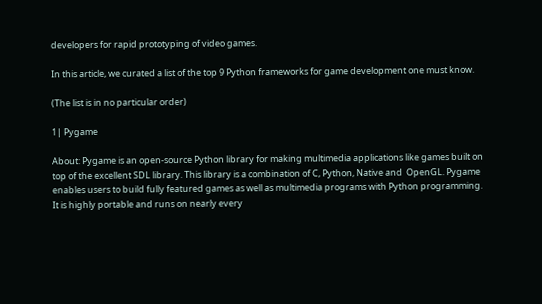developers for rapid prototyping of video games.

In this article, we curated a list of the top 9 Python frameworks for game development one must know.

(The list is in no particular order)

1| Pygame

About: Pygame is an open-source Python library for making multimedia applications like games built on top of the excellent SDL library. This library is a combination of C, Python, Native and  OpenGL. Pygame enables users to build fully featured games as well as multimedia programs with Python programming. It is highly portable and runs on nearly every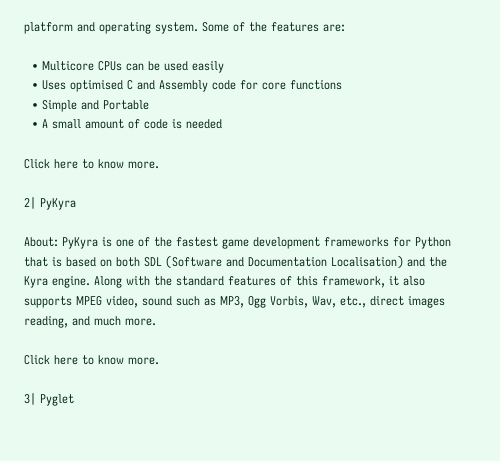platform and operating system. Some of the features are:

  • Multicore CPUs can be used easily
  • Uses optimised C and Assembly code for core functions
  • Simple and Portable
  • A small amount of code is needed

Click here to know more.

2| PyKyra

About: PyKyra is one of the fastest game development frameworks for Python that is based on both SDL (Software and Documentation Localisation) and the Kyra engine. Along with the standard features of this framework, it also supports MPEG video, sound such as MP3, Ogg Vorbis, Wav, etc., direct images reading, and much more.

Click here to know more.

3| Pyglet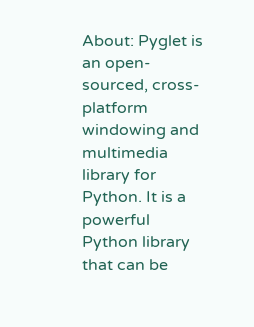About: Pyglet is an open-sourced, cross-platform windowing and multimedia library for Python. It is a powerful Python library that can be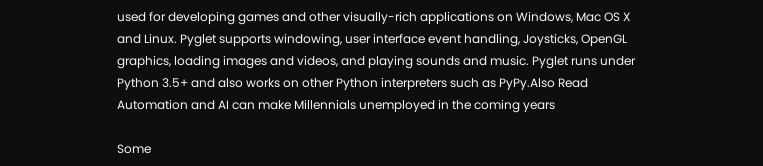used for developing games and other visually-rich applications on Windows, Mac OS X and Linux. Pyglet supports windowing, user interface event handling, Joysticks, OpenGL graphics, loading images and videos, and playing sounds and music. Pyglet runs under Python 3.5+ and also works on other Python interpreters such as PyPy.Also Read  Automation and AI can make Millennials unemployed in the coming years

Some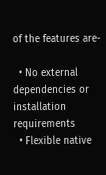of the features are-

  • No external dependencies or installation requirements
  • Flexible native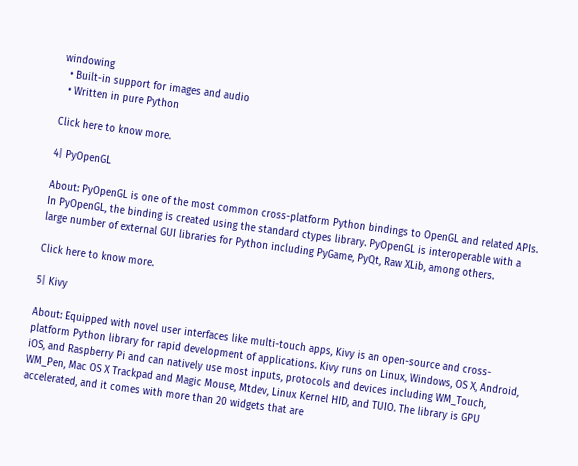windowing
  • Built-in support for images and audio
  • Written in pure Python

Click here to know more.

4| PyOpenGL

About: PyOpenGL is one of the most common cross-platform Python bindings to OpenGL and related APIs. In PyOpenGL, the binding is created using the standard ctypes library. PyOpenGL is interoperable with a large number of external GUI libraries for Python including PyGame, PyQt, Raw XLib, among others.

Click here to know more.

5| Kivy

About: Equipped with novel user interfaces like multi-touch apps, Kivy is an open-source and cross-platform Python library for rapid development of applications. Kivy runs on Linux, Windows, OS X, Android, iOS, and Raspberry Pi and can natively use most inputs, protocols and devices including WM_Touch, WM_Pen, Mac OS X Trackpad and Magic Mouse, Mtdev, Linux Kernel HID, and TUIO. The library is GPU accelerated, and it comes with more than 20 widgets that are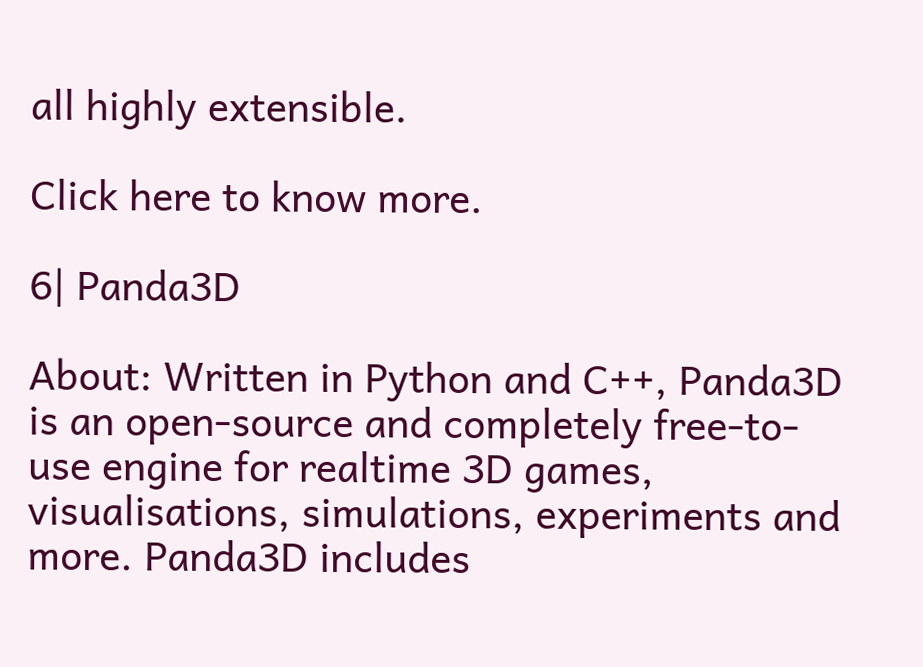all highly extensible.

Click here to know more.

6| Panda3D

About: Written in Python and C++, Panda3D is an open-source and completely free-to-use engine for realtime 3D games, visualisations, simulations, experiments and more. Panda3D includes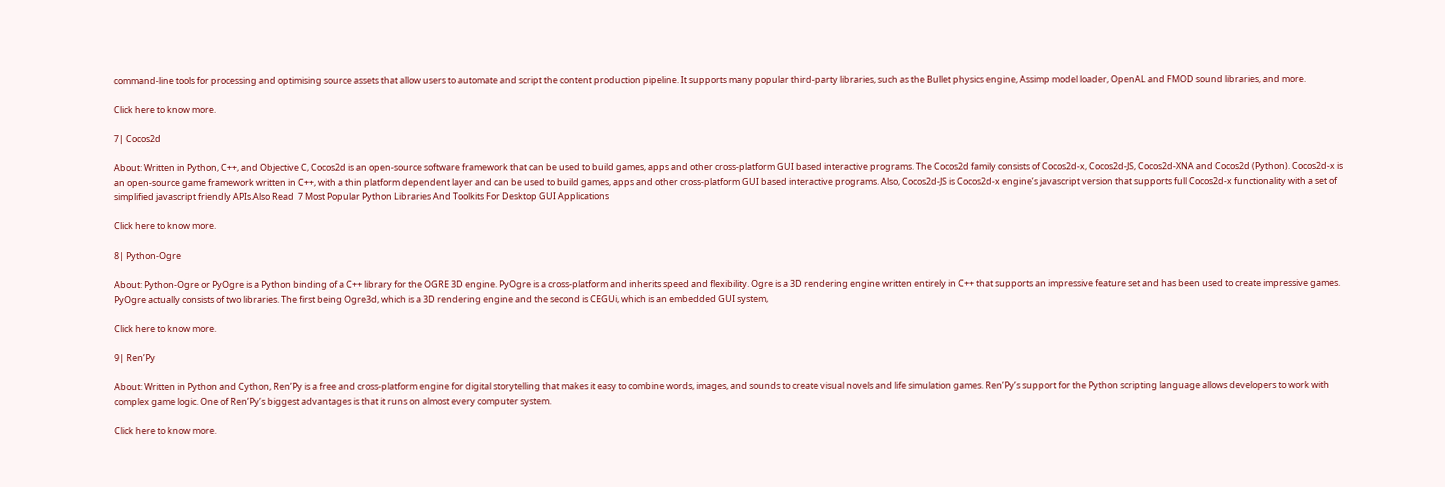command-line tools for processing and optimising source assets that allow users to automate and script the content production pipeline. It supports many popular third-party libraries, such as the Bullet physics engine, Assimp model loader, OpenAL and FMOD sound libraries, and more.

Click here to know more.

7| Cocos2d

About: Written in Python, C++, and Objective C, Cocos2d is an open-source software framework that can be used to build games, apps and other cross-platform GUI based interactive programs. The Cocos2d family consists of Cocos2d-x, Cocos2d-JS, Cocos2d-XNA and Cocos2d (Python). Cocos2d-x is an open-source game framework written in C++, with a thin platform dependent layer and can be used to build games, apps and other cross-platform GUI based interactive programs. Also, Cocos2d-JS is Cocos2d-x engine’s javascript version that supports full Cocos2d-x functionality with a set of simplified javascript friendly APIs.Also Read  7 Most Popular Python Libraries And Toolkits For Desktop GUI Applications

Click here to know more.

8| Python-Ogre

About: Python-Ogre or PyOgre is a Python binding of a C++ library for the OGRE 3D engine. PyOgre is a cross-platform and inherits speed and flexibility. Ogre is a 3D rendering engine written entirely in C++ that supports an impressive feature set and has been used to create impressive games. PyOgre actually consists of two libraries. The first being Ogre3d, which is a 3D rendering engine and the second is CEGUi, which is an embedded GUI system,

Click here to know more.

9| Ren’Py

About: Written in Python and Cython, Ren’Py is a free and cross-platform engine for digital storytelling that makes it easy to combine words, images, and sounds to create visual novels and life simulation games. Ren’Py’s support for the Python scripting language allows developers to work with complex game logic. One of Ren’Py’s biggest advantages is that it runs on almost every computer system.

Click here to know more.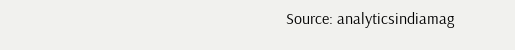Source: analyticsindiamag